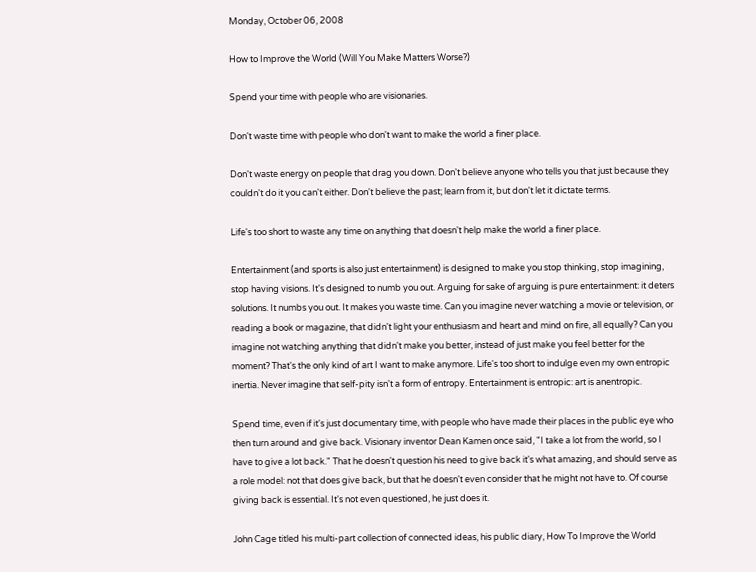Monday, October 06, 2008

How to Improve the World (Will You Make Matters Worse?)

Spend your time with people who are visionaries.

Don't waste time with people who don't want to make the world a finer place.

Don't waste energy on people that drag you down. Don't believe anyone who tells you that just because they couldn't do it you can't either. Don't believe the past; learn from it, but don't let it dictate terms.

Life's too short to waste any time on anything that doesn't help make the world a finer place.

Entertainment (and sports is also just entertainment) is designed to make you stop thinking, stop imagining, stop having visions. It's designed to numb you out. Arguing for sake of arguing is pure entertainment: it deters solutions. It numbs you out. It makes you waste time. Can you imagine never watching a movie or television, or reading a book or magazine, that didn't light your enthusiasm and heart and mind on fire, all equally? Can you imagine not watching anything that didn't make you better, instead of just make you feel better for the moment? That's the only kind of art I want to make anymore. Life's too short to indulge even my own entropic inertia. Never imagine that self-pity isn't a form of entropy. Entertainment is entropic: art is anentropic.

Spend time, even if it's just documentary time, with people who have made their places in the public eye who then turn around and give back. Visionary inventor Dean Kamen once said, "I take a lot from the world, so I have to give a lot back." That he doesn't question his need to give back it's what amazing, and should serve as a role model: not that does give back, but that he doesn't even consider that he might not have to. Of course giving back is essential. It's not even questioned, he just does it.

John Cage titled his multi-part collection of connected ideas, his public diary, How To Improve the World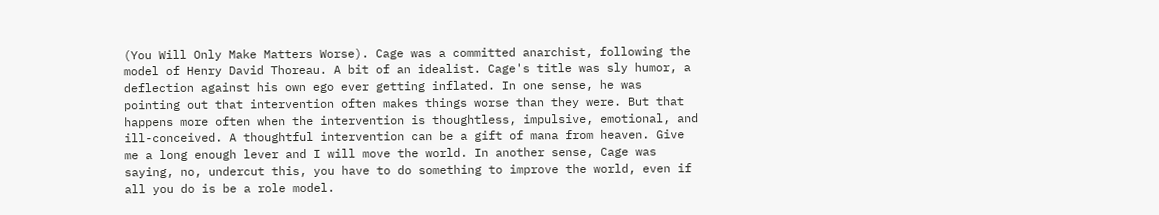(You Will Only Make Matters Worse). Cage was a committed anarchist, following the model of Henry David Thoreau. A bit of an idealist. Cage's title was sly humor, a deflection against his own ego ever getting inflated. In one sense, he was pointing out that intervention often makes things worse than they were. But that happens more often when the intervention is thoughtless, impulsive, emotional, and ill-conceived. A thoughtful intervention can be a gift of mana from heaven. Give me a long enough lever and I will move the world. In another sense, Cage was saying, no, undercut this, you have to do something to improve the world, even if all you do is be a role model.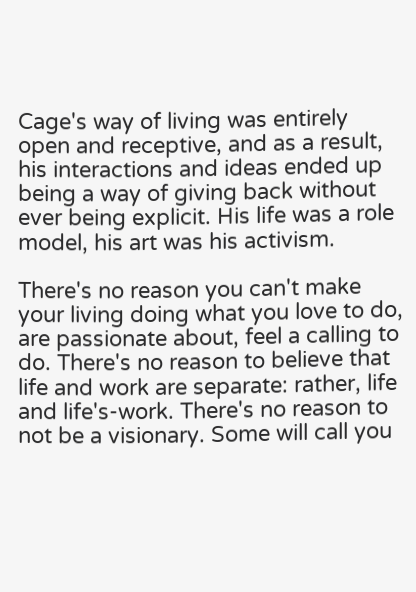Cage's way of living was entirely open and receptive, and as a result, his interactions and ideas ended up being a way of giving back without ever being explicit. His life was a role model, his art was his activism.

There's no reason you can't make your living doing what you love to do, are passionate about, feel a calling to do. There's no reason to believe that life and work are separate: rather, life and life's-work. There's no reason to not be a visionary. Some will call you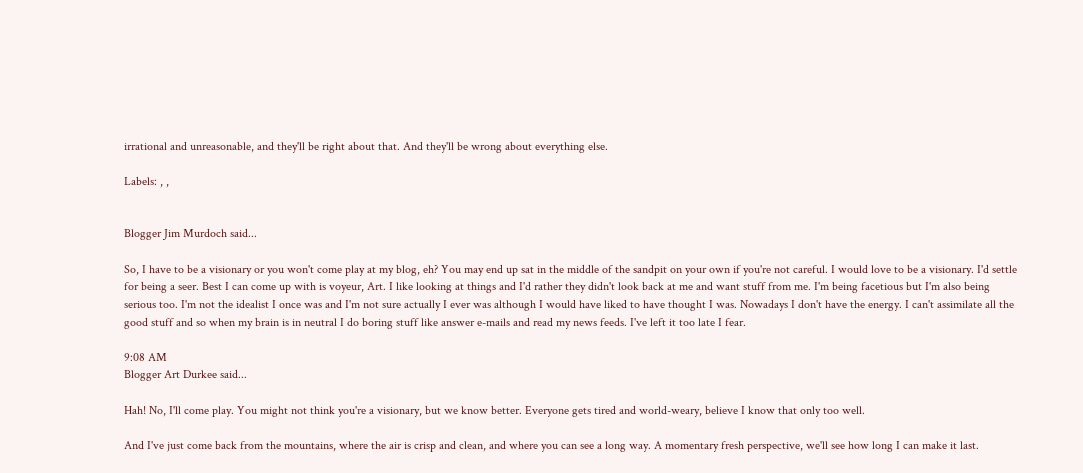irrational and unreasonable, and they'll be right about that. And they'll be wrong about everything else.

Labels: , ,


Blogger Jim Murdoch said...

So, I have to be a visionary or you won't come play at my blog, eh? You may end up sat in the middle of the sandpit on your own if you're not careful. I would love to be a visionary. I'd settle for being a seer. Best I can come up with is voyeur, Art. I like looking at things and I'd rather they didn't look back at me and want stuff from me. I'm being facetious but I'm also being serious too. I'm not the idealist I once was and I'm not sure actually I ever was although I would have liked to have thought I was. Nowadays I don't have the energy. I can't assimilate all the good stuff and so when my brain is in neutral I do boring stuff like answer e-mails and read my news feeds. I've left it too late I fear.

9:08 AM
Blogger Art Durkee said...

Hah! No, I'll come play. You might not think you're a visionary, but we know better. Everyone gets tired and world-weary, believe I know that only too well.

And I've just come back from the mountains, where the air is crisp and clean, and where you can see a long way. A momentary fresh perspective, we'll see how long I can make it last.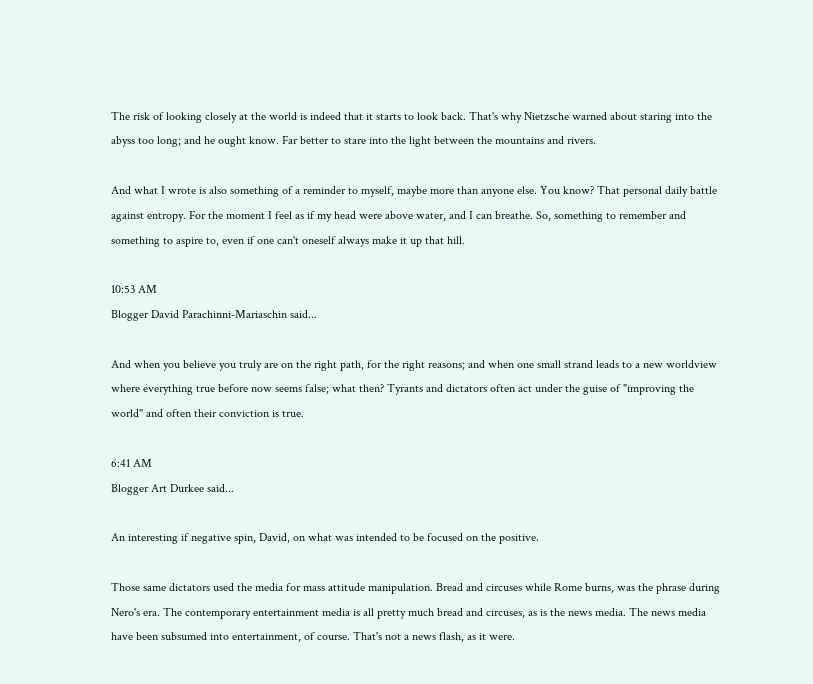The risk of looking closely at the world is indeed that it starts to look back. That's why Nietzsche warned about staring into the abyss too long; and he ought know. Far better to stare into the light between the mountains and rivers.

And what I wrote is also something of a reminder to myself, maybe more than anyone else. You know? That personal daily battle against entropy. For the moment I feel as if my head were above water, and I can breathe. So, something to remember and something to aspire to, even if one can't oneself always make it up that hill.

10:53 AM
Blogger David Parachinni-Mariaschin said...

And when you believe you truly are on the right path, for the right reasons; and when one small strand leads to a new worldview where everything true before now seems false; what then? Tyrants and dictators often act under the guise of "improving the world" and often their conviction is true.

6:41 AM
Blogger Art Durkee said...

An interesting if negative spin, David, on what was intended to be focused on the positive.

Those same dictators used the media for mass attitude manipulation. Bread and circuses while Rome burns, was the phrase during Nero's era. The contemporary entertainment media is all pretty much bread and circuses, as is the news media. The news media have been subsumed into entertainment, of course. That's not a news flash, as it were.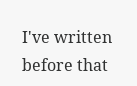I've written before that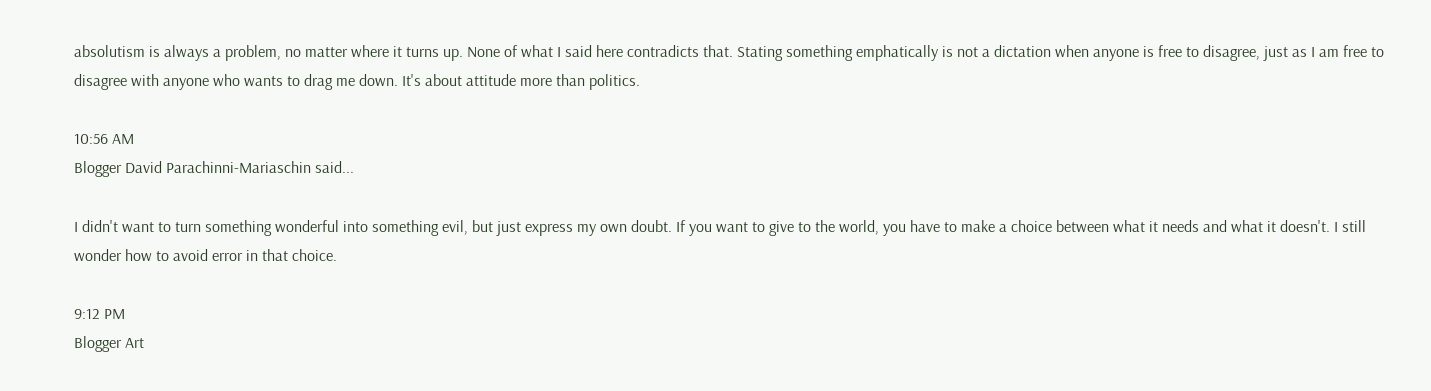absolutism is always a problem, no matter where it turns up. None of what I said here contradicts that. Stating something emphatically is not a dictation when anyone is free to disagree, just as I am free to disagree with anyone who wants to drag me down. It's about attitude more than politics.

10:56 AM
Blogger David Parachinni-Mariaschin said...

I didn't want to turn something wonderful into something evil, but just express my own doubt. If you want to give to the world, you have to make a choice between what it needs and what it doesn't. I still wonder how to avoid error in that choice.

9:12 PM
Blogger Art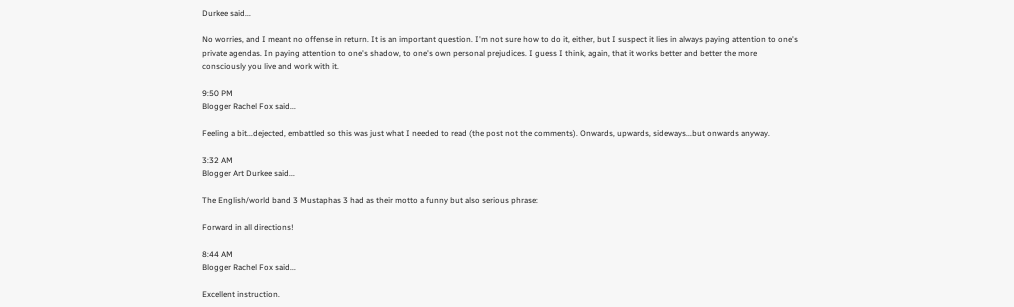Durkee said...

No worries, and I meant no offense in return. It is an important question. I'm not sure how to do it, either, but I suspect it lies in always paying attention to one's private agendas. In paying attention to one's shadow, to one's own personal prejudices. I guess I think, again, that it works better and better the more consciously you live and work with it.

9:50 PM
Blogger Rachel Fox said...

Feeling a bit...dejected, embattled so this was just what I needed to read (the post not the comments). Onwards, upwards, sideways...but onwards anyway.

3:32 AM
Blogger Art Durkee said...

The English/world band 3 Mustaphas 3 had as their motto a funny but also serious phrase:

Forward in all directions!

8:44 AM
Blogger Rachel Fox said...

Excellent instruction.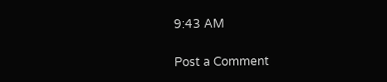9:43 AM

Post a Comment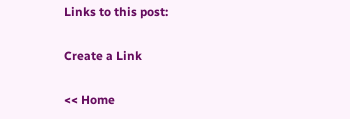Links to this post:

Create a Link

<< Home